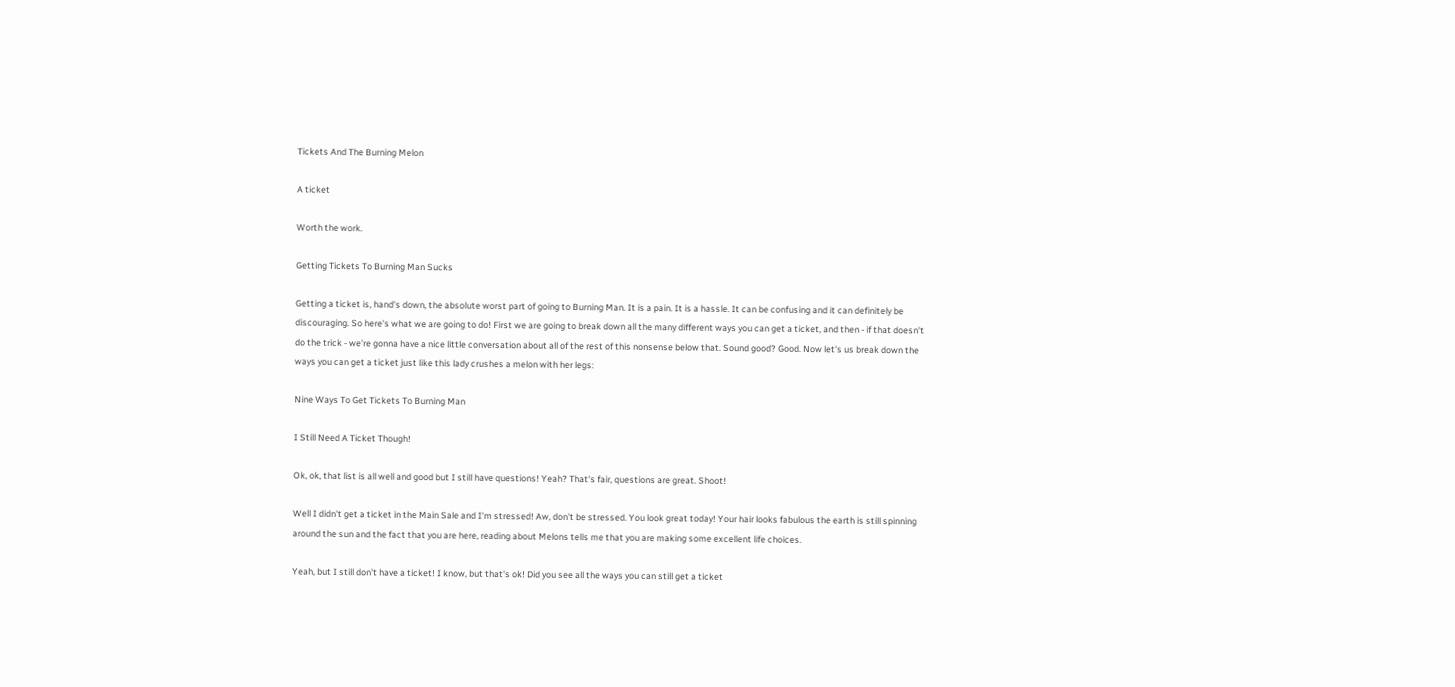Tickets And The Burning Melon

A ticket

Worth the work.

Getting Tickets To Burning Man Sucks

Getting a ticket is, hand's down, the absolute worst part of going to Burning Man. It is a pain. It is a hassle. It can be confusing and it can definitely be discouraging. So here's what we are going to do! First we are going to break down all the many different ways you can get a ticket, and then - if that doesn't do the trick - we're gonna have a nice little conversation about all of the rest of this nonsense below that. Sound good? Good. Now let's us break down the ways you can get a ticket just like this lady crushes a melon with her legs:

Nine Ways To Get Tickets To Burning Man

I Still Need A Ticket Though!

Ok, ok, that list is all well and good but I still have questions! Yeah? That's fair, questions are great. Shoot!

Well I didn't get a ticket in the Main Sale and I'm stressed! Aw, don't be stressed. You look great today! Your hair looks fabulous the earth is still spinning around the sun and the fact that you are here, reading about Melons tells me that you are making some excellent life choices.

Yeah, but I still don't have a ticket! I know, but that's ok! Did you see all the ways you can still get a ticket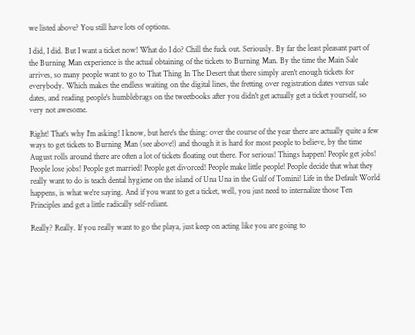we listed above? You still have lots of options.

I did, I did. But I want a ticket now! What do I do? Chill the fuck out. Seriously. By far the least pleasant part of the Burning Man experience is the actual obtaining of the tickets to Burning Man. By the time the Main Sale arrives, so many people want to go to That Thing In The Desert that there simply aren't enough tickets for everybody. Which makes the endless waiting on the digital lines, the fretting over registration dates versus sale dates, and reading people's humblebrags on the tweetbooks after you didn't get actually get a ticket yourself, so very not awesome.

Right! That's why I'm asking! I know, but here's the thing: over the course of the year there are actually quite a few ways to get tickets to Burning Man (see above!) and though it is hard for most people to believe, by the time August rolls around there are often a lot of tickets floating out there. For serious! Things happen! People get jobs! People lose jobs! People get married! People get divorced! People make little people! People decide that what they really want to do is teach dental hygiene on the island of Una Una in the Gulf of Tomini! Life in the Default World happens, is what we're saying. And if you want to get a ticket, well, you just need to internalize those Ten Principles and get a little radically self-reliant.

Really? Really. If you really want to go the playa, just keep on acting like you are going to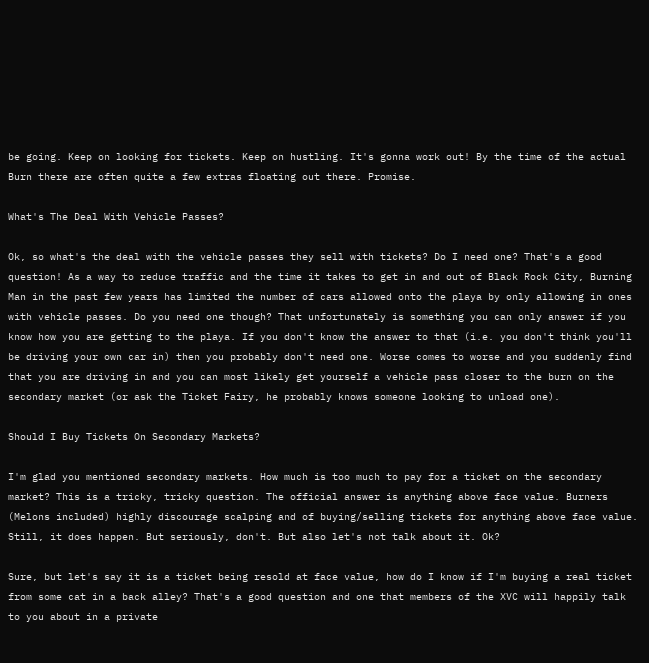be going. Keep on looking for tickets. Keep on hustling. It's gonna work out! By the time of the actual Burn there are often quite a few extras floating out there. Promise.

What's The Deal With Vehicle Passes?

Ok, so what's the deal with the vehicle passes they sell with tickets? Do I need one? That's a good question! As a way to reduce traffic and the time it takes to get in and out of Black Rock City, Burning Man in the past few years has limited the number of cars allowed onto the playa by only allowing in ones with vehicle passes. Do you need one though? That unfortunately is something you can only answer if you know how you are getting to the playa. If you don't know the answer to that (i.e. you don't think you'll be driving your own car in) then you probably don't need one. Worse comes to worse and you suddenly find that you are driving in and you can most likely get yourself a vehicle pass closer to the burn on the secondary market (or ask the Ticket Fairy, he probably knows someone looking to unload one).

Should I Buy Tickets On Secondary Markets?

I'm glad you mentioned secondary markets. How much is too much to pay for a ticket on the secondary market? This is a tricky, tricky question. The official answer is anything above face value. Burners (Melons included) highly discourage scalping and of buying/selling tickets for anything above face value. Still, it does happen. But seriously, don't. But also let's not talk about it. Ok?

Sure, but let's say it is a ticket being resold at face value, how do I know if I'm buying a real ticket from some cat in a back alley? That's a good question and one that members of the XVC will happily talk to you about in a private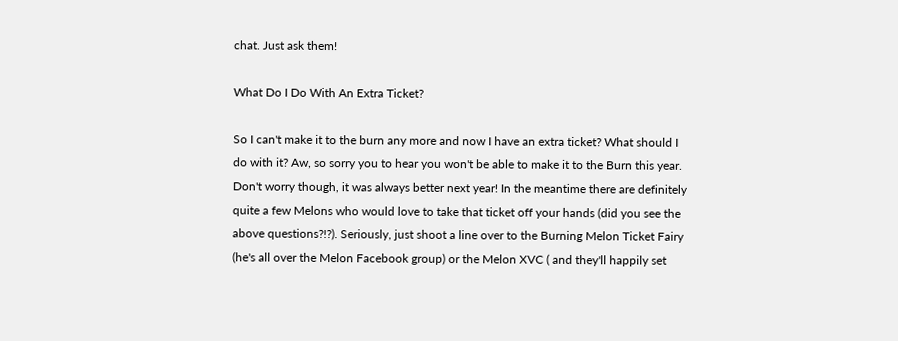chat. Just ask them!

What Do I Do With An Extra Ticket?

So I can't make it to the burn any more and now I have an extra ticket? What should I do with it? Aw, so sorry you to hear you won't be able to make it to the Burn this year. Don't worry though, it was always better next year! In the meantime there are definitely quite a few Melons who would love to take that ticket off your hands (did you see the above questions?!?). Seriously, just shoot a line over to the Burning Melon Ticket Fairy (he's all over the Melon Facebook group) or the Melon XVC ( and they'll happily set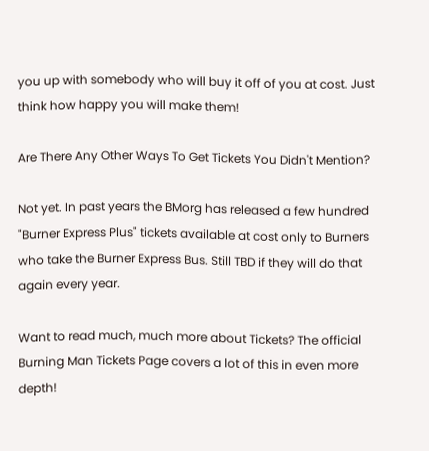you up with somebody who will buy it off of you at cost. Just think how happy you will make them!

Are There Any Other Ways To Get Tickets You Didn't Mention?

Not yet. In past years the BMorg has released a few hundred "Burner Express Plus" tickets available at cost only to Burners who take the Burner Express Bus. Still TBD if they will do that again every year.

Want to read much, much more about Tickets? The official Burning Man Tickets Page covers a lot of this in even more depth!